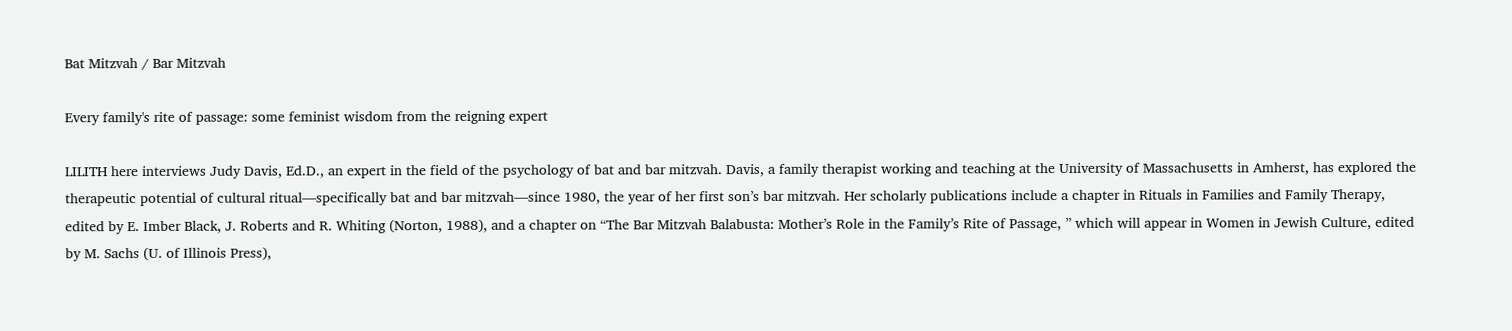Bat Mitzvah / Bar Mitzvah

Every family's rite of passage: some feminist wisdom from the reigning expert

LILITH here interviews Judy Davis, Ed.D., an expert in the field of the psychology of bat and bar mitzvah. Davis, a family therapist working and teaching at the University of Massachusetts in Amherst, has explored the therapeutic potential of cultural ritual—specifically bat and bar mitzvah—since 1980, the year of her first son’s bar mitzvah. Her scholarly publications include a chapter in Rituals in Families and Family Therapy, edited by E. Imber Black, J. Roberts and R. Whiting (Norton, 1988), and a chapter on “The Bar Mitzvah Balabusta: Mother’s Role in the Family’s Rite of Passage, ” which will appear in Women in Jewish Culture, edited by M. Sachs (U. of Illinois Press),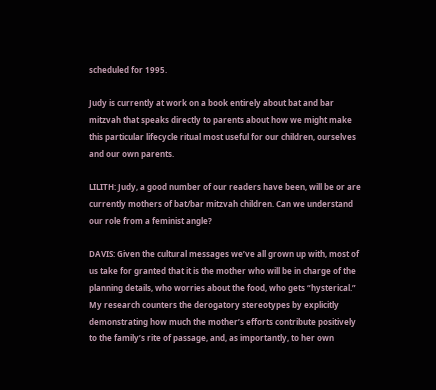scheduled for 1995.

Judy is currently at work on a book entirely about bat and bar mitzvah that speaks directly to parents about how we might make this particular lifecycle ritual most useful for our children, ourselves and our own parents.

LILITH: Judy, a good number of our readers have been, will be or are currently mothers of bat/bar mitzvah children. Can we understand our role from a feminist angle?

DAVIS: Given the cultural messages we’ve all grown up with, most of us take for granted that it is the mother who will be in charge of the planning details, who worries about the food, who gets “hysterical.” My research counters the derogatory stereotypes by explicitly demonstrating how much the mother’s efforts contribute positively to the family’s rite of passage, and, as importantly, to her own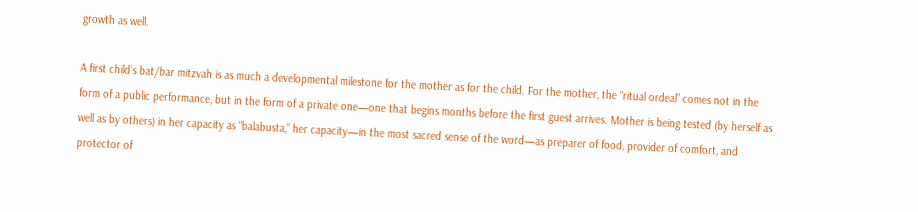growth as well.

A first child’s bat/bar mitzvah is as much a developmental milestone for the mother as for the child. For the mother, the “ritual ordeal” comes not in the form of a public performance, but in the form of a private one—one that begins months before the first guest arrives. Mother is being tested (by herself as well as by others) in her capacity as “balabusta,” her capacity—in the most sacred sense of the word—as preparer of food, provider of comfort, and protector of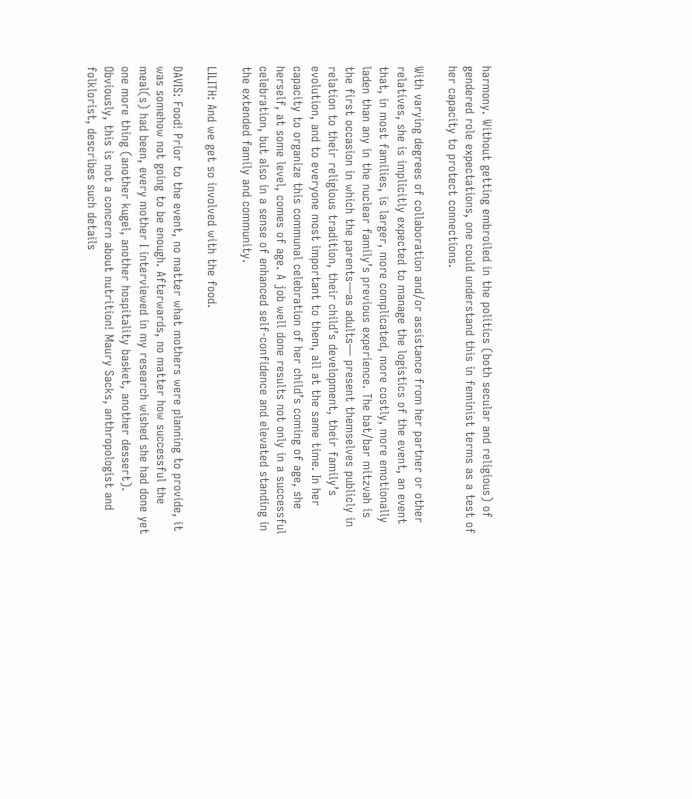harmony. Without getting embroiled in the politics (both secular and religious) of gendered role expectations, one could understand this in feminist terms as a test of her capacity to protect connections.

With varying degrees of collaboration and/or assistance from her partner or other relatives, she is implicitly expected to manage the logistics of the event, an event that, in most families, is larger, more complicated, more costly, more emotionally laden than any in the nuclear family’s previous experience. The bat/bar mitzvah is the first occasion in which the parents—as adults— present themselves publicly in relation to their religious tradition, their child’s development, their family’s evolution, and to everyone most important to them, all at the same time. In her capacity to organize this communal celebration of her child’s coming of age, she herself, at some level, comes of age. A job well done results not only in a successful celebration, but also in a sense of enhanced self-confidence and elevated standing in the extended family and community.

LILITH: And we get so involved with the food.

DAVIS: Food! Prior to the event, no matter what mothers were planning to provide, it was somehow not going to be enough. Afterwards, no matter how successful the meal(s) had been, every mother I interviewed in my research wished she had done yet one more thing (another kugel, another hospitality basket, another dessert). Obviously, this is not a concern about nutrition! Maury Sacks, anthropologist and folklorist, describes such details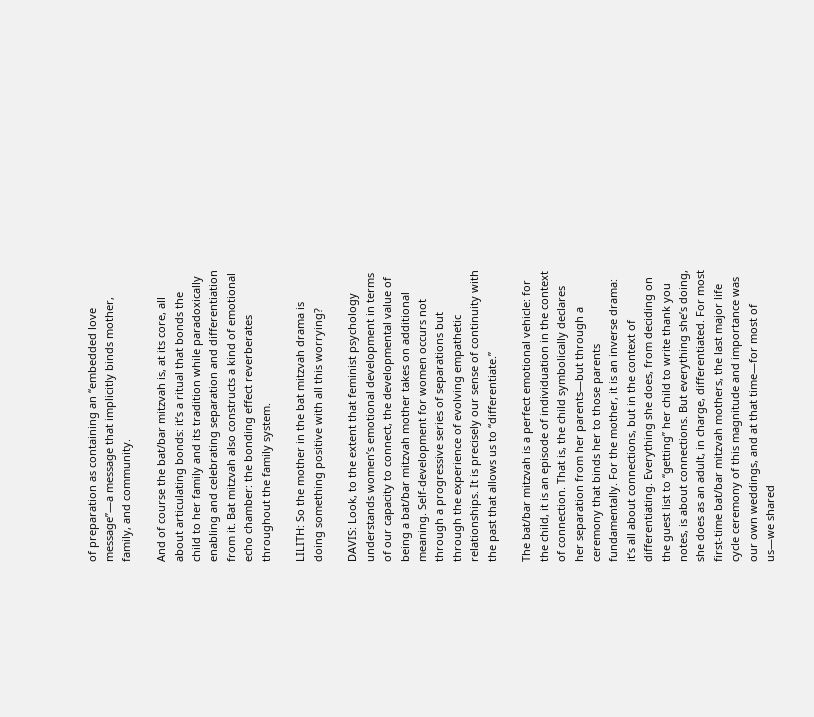of preparation as containing an “embedded love message”—a message that implicitly binds mother, family, and community.

And of course the bat/bar mitzvah is, at its core, all about articulating bonds: it’s a ritual that bonds the child to her family and its tradition while paradoxically enabling and celebrating separation and differentiation from it. Bat mitzvah also constructs a kind of emotional echo chamber: the bonding effect reverberates throughout the family system.

LILITH: So the mother in the bat mitzvah drama is doing something positive with all this worrying?

DAVIS: Look, to the extent that feminist psychology understands women’s emotional development in terms of our capacity to connect, the developmental value of being a bat/bar mitzvah mother takes on additional meaning. Self-development for women occurs not through a progressive series of separations but through the experience of evolving empathetic relationships. It is precisely our sense of continuity with the past that allows us to “differentiate.”

The bat/bar mitzvah is a perfect emotional vehicle: for the child, it is an episode of individuation in the context of connection. That is, the child symbolically declares her separation from her parents—but through a ceremony that binds her to those parents fundamentally. For the mother, it is an inverse drama: it’s all about connections, but in the context of differentiating. Everything she does, from deciding on the guest list to “getting” her child to write thank you notes, is about connections. But everything she’s doing, she does as an adult, in charge, differentiated. For most first-time bat/bar mitzvah mothers, the last major life cycle ceremony of this magnitude and importance was our own weddings, and at that time—for most of us—we shared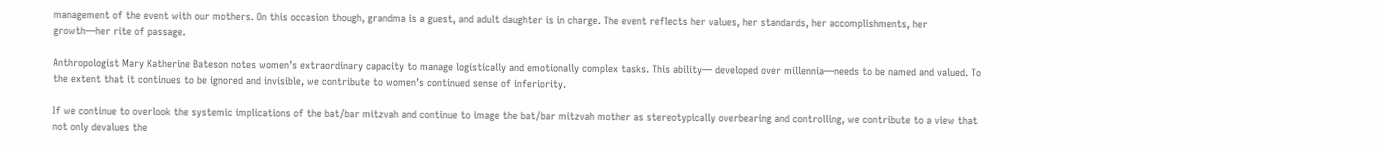management of the event with our mothers. On this occasion though, grandma is a guest, and adult daughter is in charge. The event reflects her values, her standards, her accomplishments, her growth—her rite of passage.

Anthropologist Mary Katherine Bateson notes women’s extraordinary capacity to manage logistically and emotionally complex tasks. This ability— developed over millennia—needs to be named and valued. To the extent that it continues to be ignored and invisible, we contribute to women’s continued sense of inferiority.

If we continue to overlook the systemic implications of the bat/bar mitzvah and continue to image the bat/bar mitzvah mother as stereotypically overbearing and controlling, we contribute to a view that not only devalues the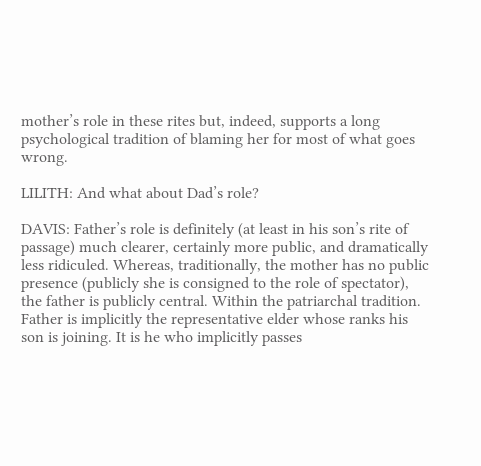mother’s role in these rites but, indeed, supports a long psychological tradition of blaming her for most of what goes wrong.

LILITH: And what about Dad’s role?

DAVIS: Father’s role is definitely (at least in his son’s rite of passage) much clearer, certainly more public, and dramatically less ridiculed. Whereas, traditionally, the mother has no public presence (publicly she is consigned to the role of spectator), the father is publicly central. Within the patriarchal tradition. Father is implicitly the representative elder whose ranks his son is joining. It is he who implicitly passes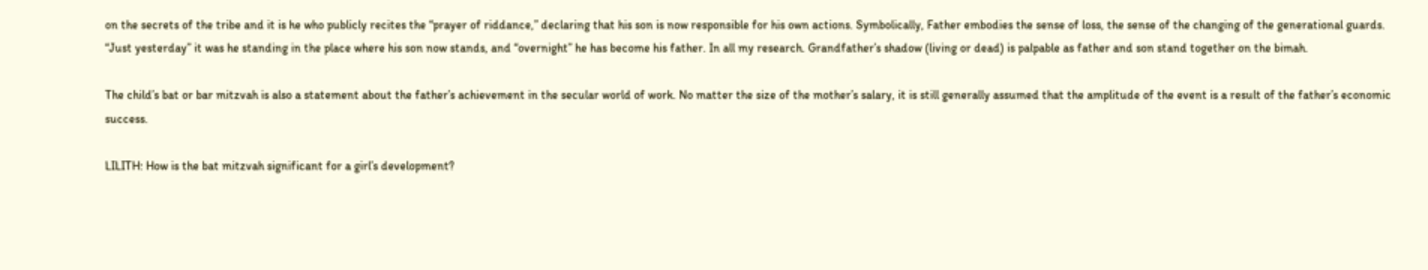on the secrets of the tribe and it is he who publicly recites the “prayer of riddance,” declaring that his son is now responsible for his own actions. Symbolically, Father embodies the sense of loss, the sense of the changing of the generational guards. “Just yesterday” it was he standing in the place where his son now stands, and “overnight” he has become his father. In all my research. Grandfather’s shadow (living or dead) is palpable as father and son stand together on the bimah.

The child’s bat or bar mitzvah is also a statement about the father’s achievement in the secular world of work. No matter the size of the mother’s salary, it is still generally assumed that the amplitude of the event is a result of the father’s economic success.

LILITH: How is the bat mitzvah significant for a girl’s development?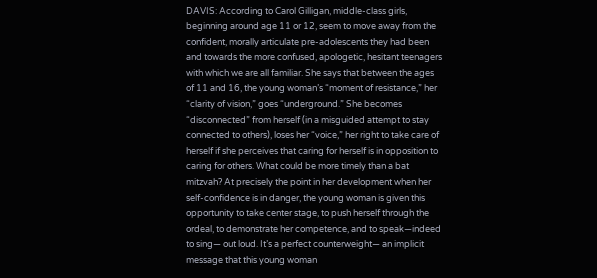DAVIS: According to Carol Gilligan, middle-class girls, beginning around age 11 or 12, seem to move away from the confident, morally articulate pre-adolescents they had been and towards the more confused, apologetic, hesitant teenagers with which we are all familiar. She says that between the ages of 11 and 16, the young woman’s “moment of resistance,” her “clarity of vision,” goes “underground.” She becomes “disconnected” from herself (in a misguided attempt to stay connected to others), loses her “voice,” her right to take care of herself if she perceives that caring for herself is in opposition to caring for others. What could be more timely than a bat mitzvah? At precisely the point in her development when her self-confidence is in danger, the young woman is given this opportunity to take center stage, to push herself through the ordeal, to demonstrate her competence, and to speak—indeed to sing— out loud. It’s a perfect counterweight— an implicit message that this young woman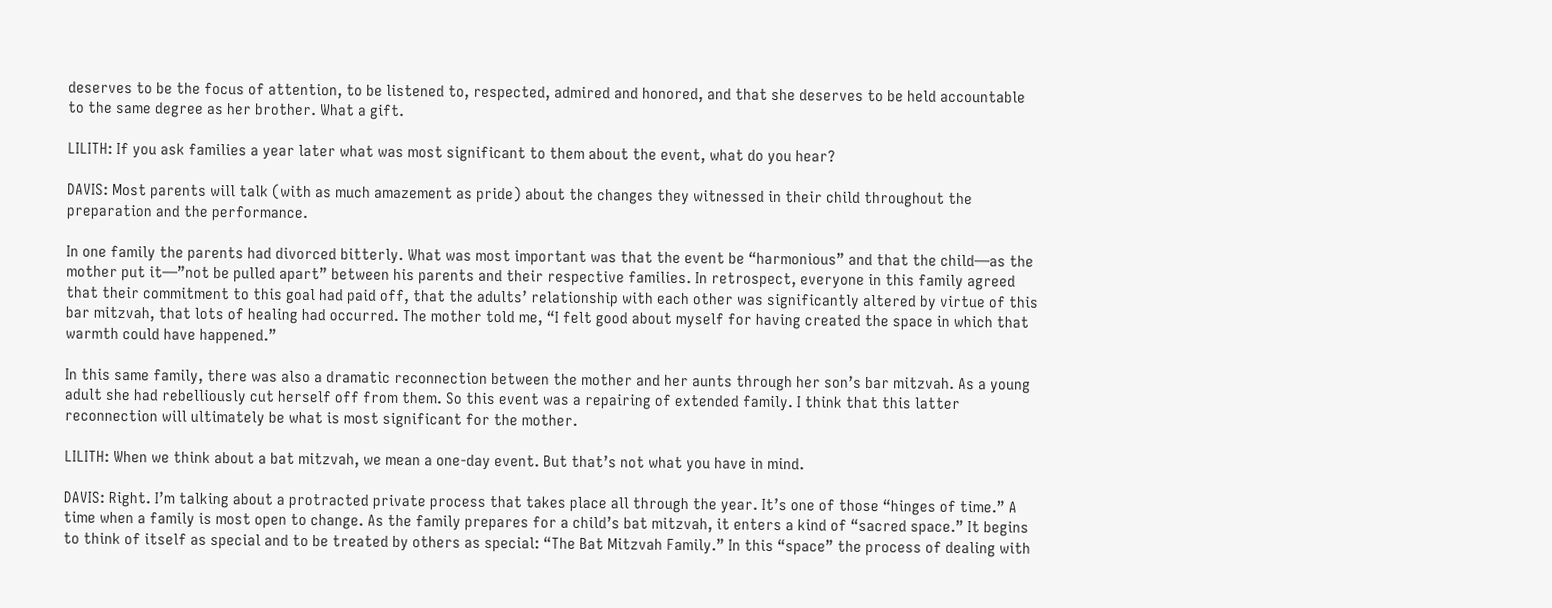deserves to be the focus of attention, to be listened to, respected, admired and honored, and that she deserves to be held accountable to the same degree as her brother. What a gift.

LILITH: If you ask families a year later what was most significant to them about the event, what do you hear?

DAVIS: Most parents will talk (with as much amazement as pride) about the changes they witnessed in their child throughout the preparation and the performance.

In one family the parents had divorced bitterly. What was most important was that the event be “harmonious” and that the child—as the mother put it—”not be pulled apart” between his parents and their respective families. In retrospect, everyone in this family agreed that their commitment to this goal had paid off, that the adults’ relationship with each other was significantly altered by virtue of this bar mitzvah, that lots of healing had occurred. The mother told me, “I felt good about myself for having created the space in which that warmth could have happened.”

In this same family, there was also a dramatic reconnection between the mother and her aunts through her son’s bar mitzvah. As a young adult she had rebelliously cut herself off from them. So this event was a repairing of extended family. I think that this latter reconnection will ultimately be what is most significant for the mother.

LILITH: When we think about a bat mitzvah, we mean a one-day event. But that’s not what you have in mind.

DAVIS: Right. I’m talking about a protracted private process that takes place all through the year. It’s one of those “hinges of time.” A time when a family is most open to change. As the family prepares for a child’s bat mitzvah, it enters a kind of “sacred space.” It begins to think of itself as special and to be treated by others as special: “The Bat Mitzvah Family.” In this “space” the process of dealing with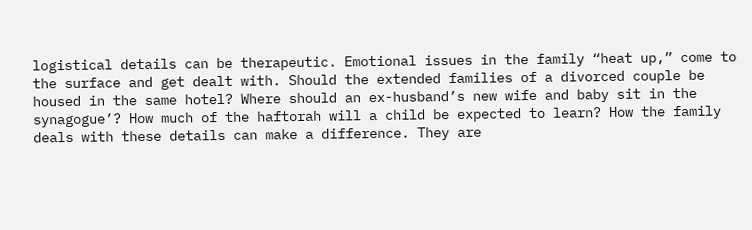logistical details can be therapeutic. Emotional issues in the family “heat up,” come to the surface and get dealt with. Should the extended families of a divorced couple be housed in the same hotel? Where should an ex-husband’s new wife and baby sit in the synagogue’? How much of the haftorah will a child be expected to learn? How the family deals with these details can make a difference. They are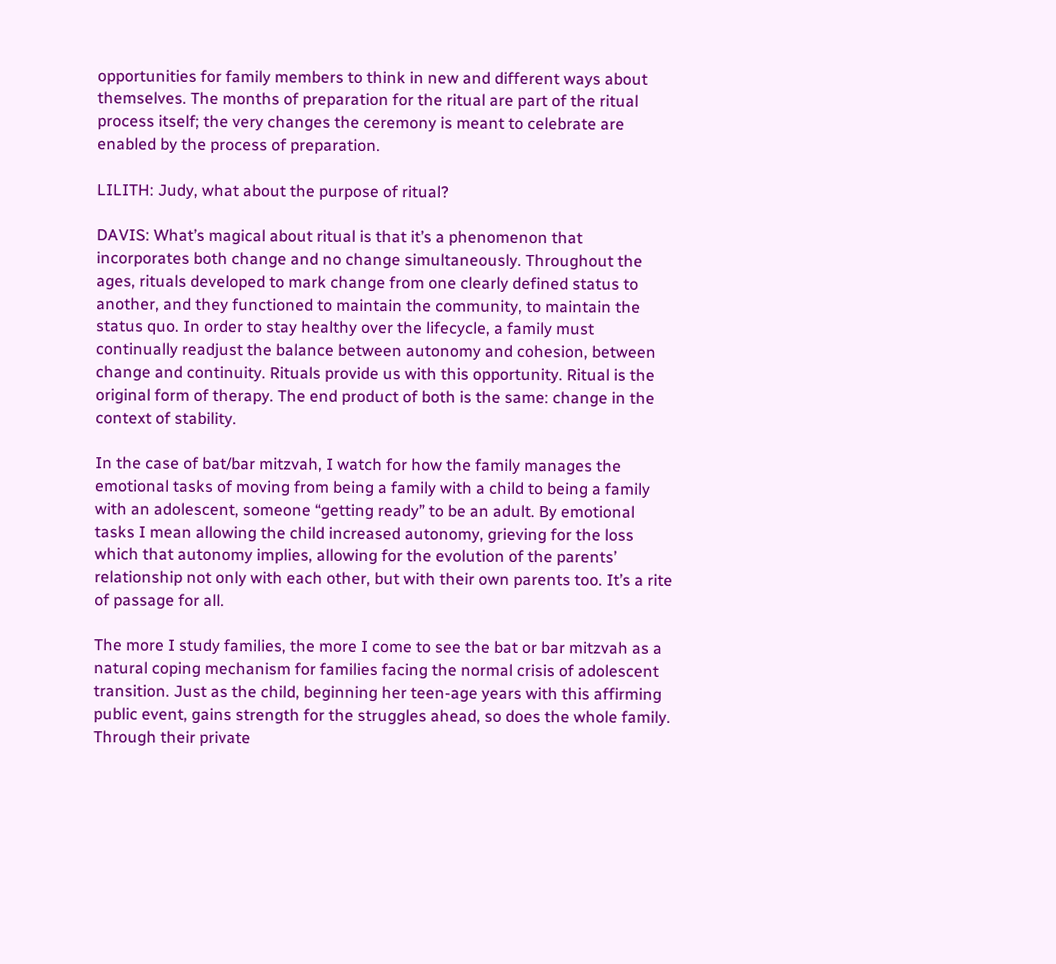opportunities for family members to think in new and different ways about themselves. The months of preparation for the ritual are part of the ritual process itself; the very changes the ceremony is meant to celebrate are enabled by the process of preparation.

LILITH: Judy, what about the purpose of ritual?

DAVIS: What’s magical about ritual is that it’s a phenomenon that incorporates both change and no change simultaneously. Throughout the ages, rituals developed to mark change from one clearly defined status to another, and they functioned to maintain the community, to maintain the status quo. In order to stay healthy over the lifecycle, a family must continually readjust the balance between autonomy and cohesion, between change and continuity. Rituals provide us with this opportunity. Ritual is the original form of therapy. The end product of both is the same: change in the context of stability.

In the case of bat/bar mitzvah, I watch for how the family manages the emotional tasks of moving from being a family with a child to being a family with an adolescent, someone “getting ready” to be an adult. By emotional tasks I mean allowing the child increased autonomy, grieving for the loss which that autonomy implies, allowing for the evolution of the parents’ relationship not only with each other, but with their own parents too. It’s a rite of passage for all.

The more I study families, the more I come to see the bat or bar mitzvah as a natural coping mechanism for families facing the normal crisis of adolescent transition. Just as the child, beginning her teen-age years with this affirming public event, gains strength for the struggles ahead, so does the whole family. Through their private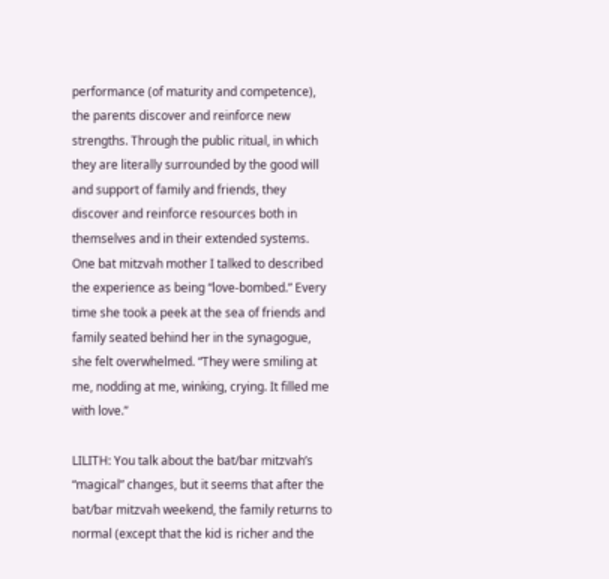performance (of maturity and competence), the parents discover and reinforce new strengths. Through the public ritual, in which they are literally surrounded by the good will and support of family and friends, they discover and reinforce resources both in themselves and in their extended systems. One bat mitzvah mother I talked to described the experience as being “love-bombed.” Every time she took a peek at the sea of friends and family seated behind her in the synagogue, she felt overwhelmed. “They were smiling at me, nodding at me, winking, crying. It filled me with love.”

LILITH: You talk about the bat/bar mitzvah’s “magical” changes, but it seems that after the bat/bar mitzvah weekend, the family returns to normal (except that the kid is richer and the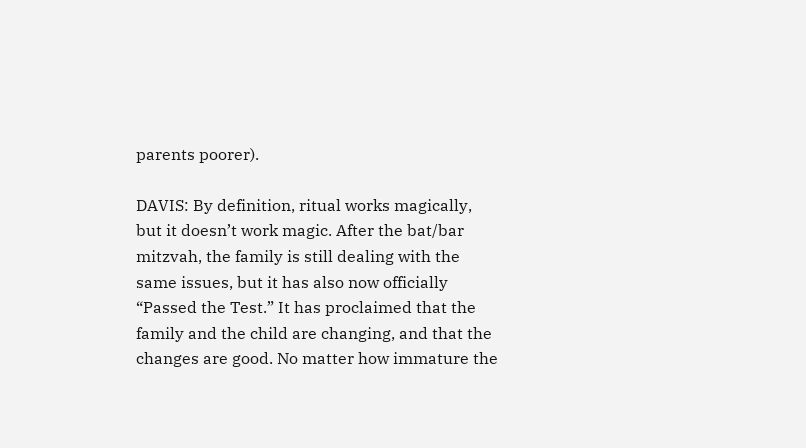parents poorer).

DAVIS: By definition, ritual works magically, but it doesn’t work magic. After the bat/bar mitzvah, the family is still dealing with the same issues, but it has also now officially “Passed the Test.” It has proclaimed that the family and the child are changing, and that the changes are good. No matter how immature the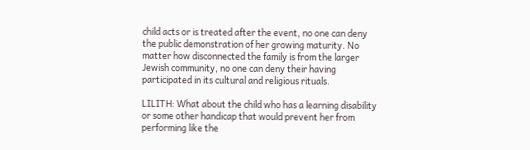child acts or is treated after the event, no one can deny the public demonstration of her growing maturity. No matter how disconnected the family is from the larger Jewish community, no one can deny their having participated in its cultural and religious rituals.

LILITH: What about the child who has a learning disability or some other handicap that would prevent her from performing like the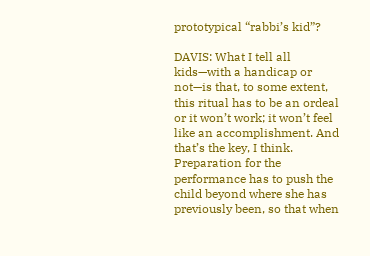prototypical “rabbi’s kid”?

DAVIS: What I tell all kids—with a handicap or not—is that, to some extent, this ritual has to be an ordeal or it won’t work; it won’t feel like an accomplishment. And that’s the key, I think. Preparation for the performance has to push the child beyond where she has previously been, so that when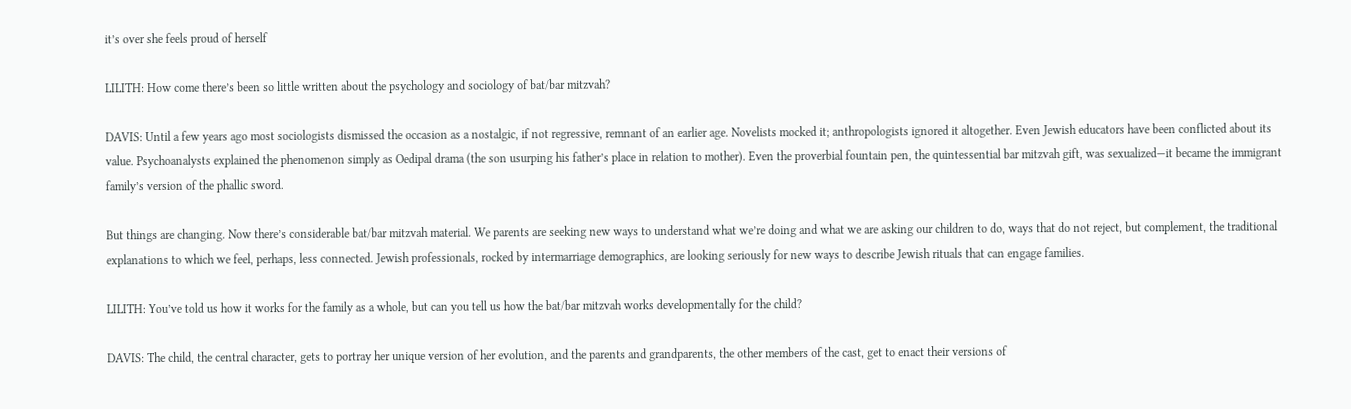it’s over she feels proud of herself

LILITH: How come there’s been so little written about the psychology and sociology of bat/bar mitzvah?

DAVIS: Until a few years ago most sociologists dismissed the occasion as a nostalgic, if not regressive, remnant of an earlier age. Novelists mocked it; anthropologists ignored it altogether. Even Jewish educators have been conflicted about its value. Psychoanalysts explained the phenomenon simply as Oedipal drama (the son usurping his father’s place in relation to mother). Even the proverbial fountain pen, the quintessential bar mitzvah gift, was sexualized—it became the immigrant family’s version of the phallic sword.

But things are changing. Now there’s considerable bat/bar mitzvah material. We parents are seeking new ways to understand what we’re doing and what we are asking our children to do, ways that do not reject, but complement, the traditional explanations to which we feel, perhaps, less connected. Jewish professionals, rocked by intermarriage demographics, are looking seriously for new ways to describe Jewish rituals that can engage families.

LILITH: You’ve told us how it works for the family as a whole, but can you tell us how the bat/bar mitzvah works developmentally for the child?

DAVIS: The child, the central character, gets to portray her unique version of her evolution, and the parents and grandparents, the other members of the cast, get to enact their versions of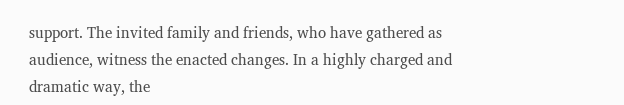support. The invited family and friends, who have gathered as audience, witness the enacted changes. In a highly charged and dramatic way, the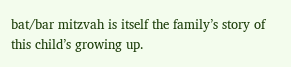bat/bar mitzvah is itself the family’s story of this child’s growing up.